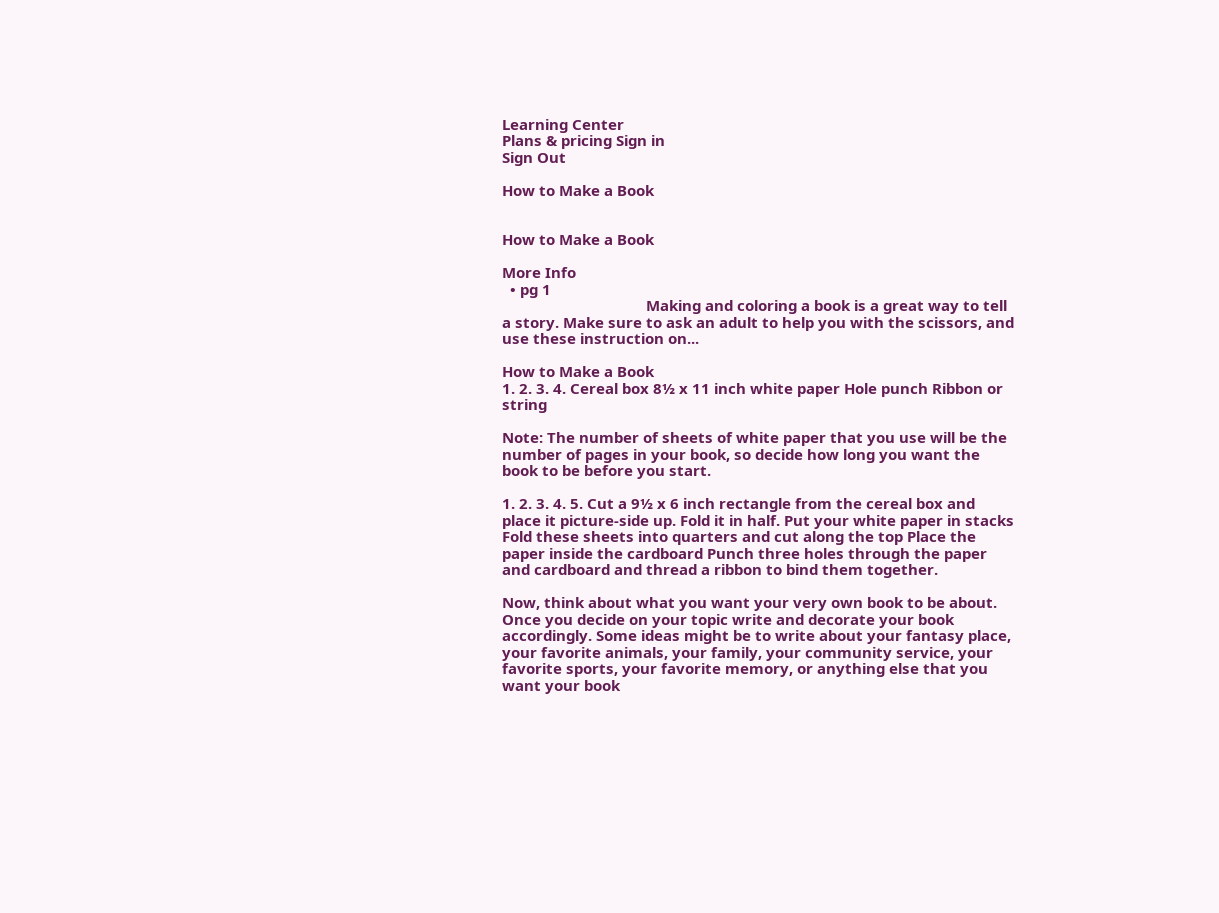Learning Center
Plans & pricing Sign in
Sign Out

How to Make a Book


How to Make a Book

More Info
  • pg 1
                                    Making and coloring a book is a great way to tell a story. Make sure to ask an adult to help you with the scissors, and use these instruction on...

How to Make a Book
1. 2. 3. 4. Cereal box 8½ x 11 inch white paper Hole punch Ribbon or string

Note: The number of sheets of white paper that you use will be the number of pages in your book, so decide how long you want the book to be before you start.

1. 2. 3. 4. 5. Cut a 9½ x 6 inch rectangle from the cereal box and place it picture-side up. Fold it in half. Put your white paper in stacks Fold these sheets into quarters and cut along the top Place the paper inside the cardboard Punch three holes through the paper and cardboard and thread a ribbon to bind them together.

Now, think about what you want your very own book to be about. Once you decide on your topic write and decorate your book accordingly. Some ideas might be to write about your fantasy place, your favorite animals, your family, your community service, your favorite sports, your favorite memory, or anything else that you want your book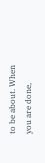to be about. When you are done,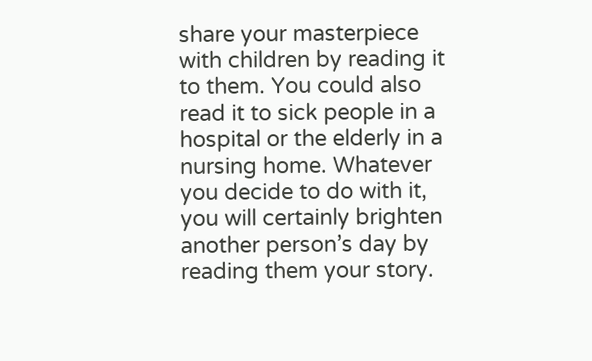share your masterpiece with children by reading it to them. You could also read it to sick people in a hospital or the elderly in a nursing home. Whatever you decide to do with it, you will certainly brighten another person’s day by reading them your story.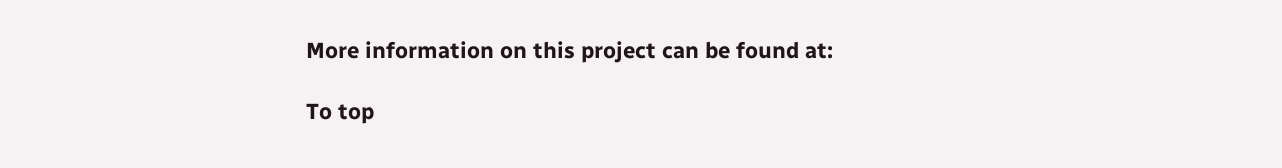More information on this project can be found at:

To top